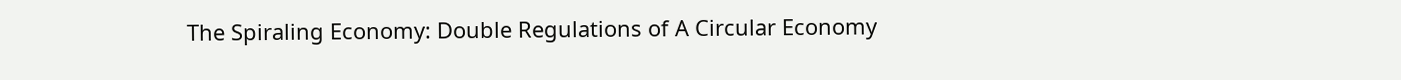The Spiraling Economy: Double Regulations of A Circular Economy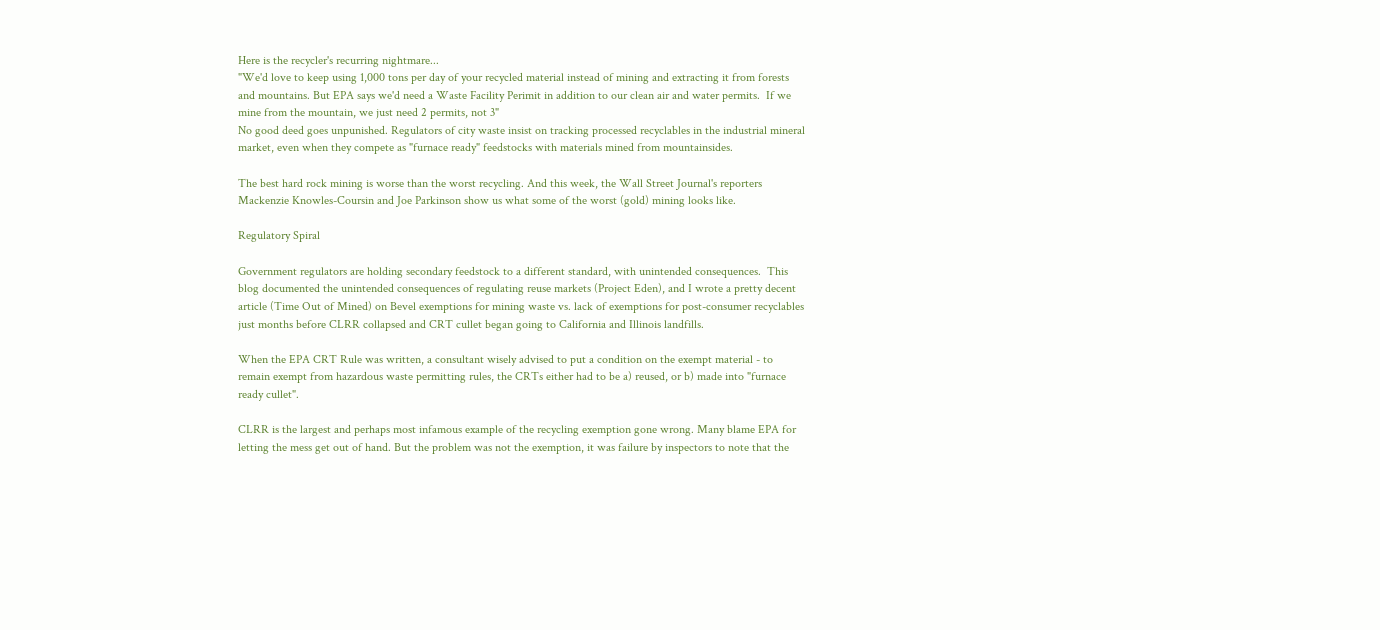Here is the recycler's recurring nightmare...
"We'd love to keep using 1,000 tons per day of your recycled material instead of mining and extracting it from forests and mountains. But EPA says we'd need a Waste Facility Perimit in addition to our clean air and water permits.  If we mine from the mountain, we just need 2 permits, not 3"
No good deed goes unpunished. Regulators of city waste insist on tracking processed recyclables in the industrial mineral market, even when they compete as "furnace ready" feedstocks with materials mined from mountainsides.

The best hard rock mining is worse than the worst recycling. And this week, the Wall Street Journal's reporters Mackenzie Knowles-Coursin and Joe Parkinson show us what some of the worst (gold) mining looks like.

Regulatory Spiral

Government regulators are holding secondary feedstock to a different standard, with unintended consequences.  This blog documented the unintended consequences of regulating reuse markets (Project Eden), and I wrote a pretty decent article (Time Out of Mined) on Bevel exemptions for mining waste vs. lack of exemptions for post-consumer recyclables just months before CLRR collapsed and CRT cullet began going to California and Illinois landfills.

When the EPA CRT Rule was written, a consultant wisely advised to put a condition on the exempt material - to remain exempt from hazardous waste permitting rules, the CRTs either had to be a) reused, or b) made into "furnace ready cullet".

CLRR is the largest and perhaps most infamous example of the recycling exemption gone wrong. Many blame EPA for letting the mess get out of hand. But the problem was not the exemption, it was failure by inspectors to note that the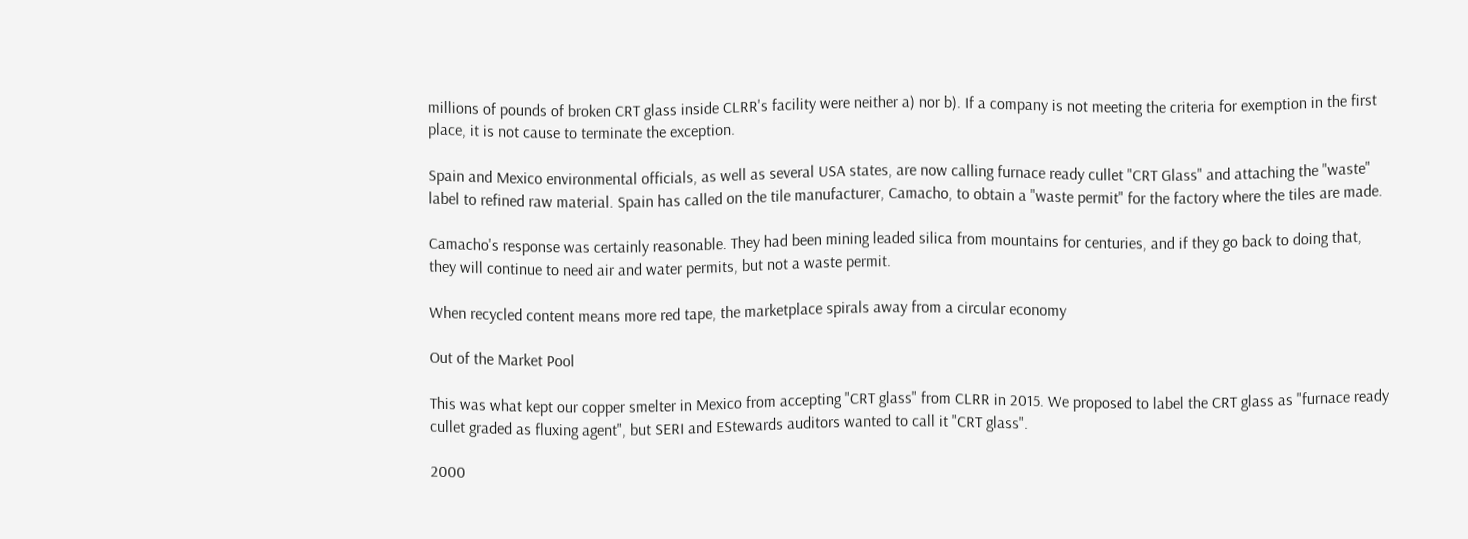millions of pounds of broken CRT glass inside CLRR's facility were neither a) nor b). If a company is not meeting the criteria for exemption in the first place, it is not cause to terminate the exception.

Spain and Mexico environmental officials, as well as several USA states, are now calling furnace ready cullet "CRT Glass" and attaching the "waste" label to refined raw material. Spain has called on the tile manufacturer, Camacho, to obtain a "waste permit" for the factory where the tiles are made.

Camacho's response was certainly reasonable. They had been mining leaded silica from mountains for centuries, and if they go back to doing that, they will continue to need air and water permits, but not a waste permit.

When recycled content means more red tape, the marketplace spirals away from a circular economy

Out of the Market Pool

This was what kept our copper smelter in Mexico from accepting "CRT glass" from CLRR in 2015. We proposed to label the CRT glass as "furnace ready cullet graded as fluxing agent", but SERI and EStewards auditors wanted to call it "CRT glass".

2000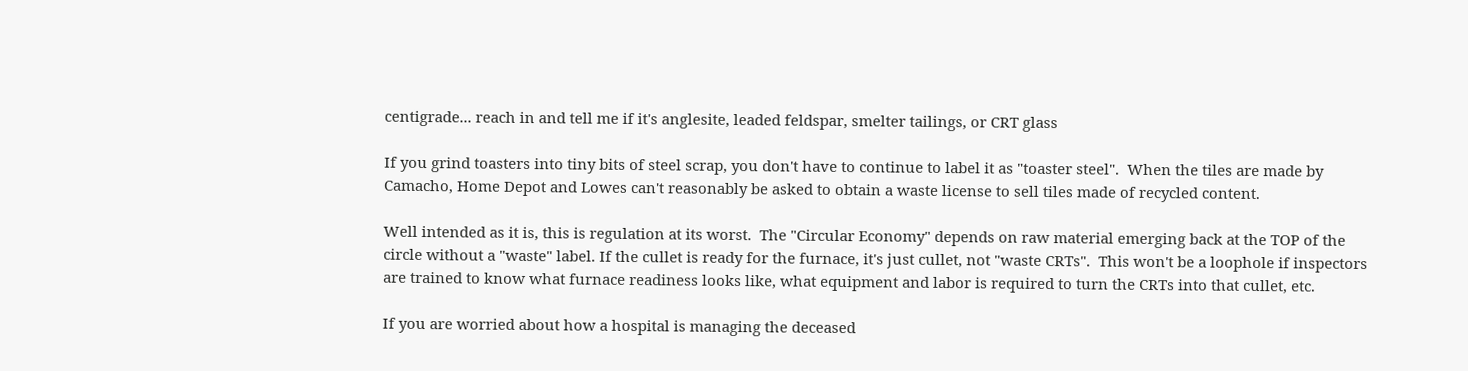centigrade... reach in and tell me if it's anglesite, leaded feldspar, smelter tailings, or CRT glass

If you grind toasters into tiny bits of steel scrap, you don't have to continue to label it as "toaster steel".  When the tiles are made by Camacho, Home Depot and Lowes can't reasonably be asked to obtain a waste license to sell tiles made of recycled content.

Well intended as it is, this is regulation at its worst.  The "Circular Economy" depends on raw material emerging back at the TOP of the circle without a "waste" label. If the cullet is ready for the furnace, it's just cullet, not "waste CRTs".  This won't be a loophole if inspectors are trained to know what furnace readiness looks like, what equipment and labor is required to turn the CRTs into that cullet, etc.

If you are worried about how a hospital is managing the deceased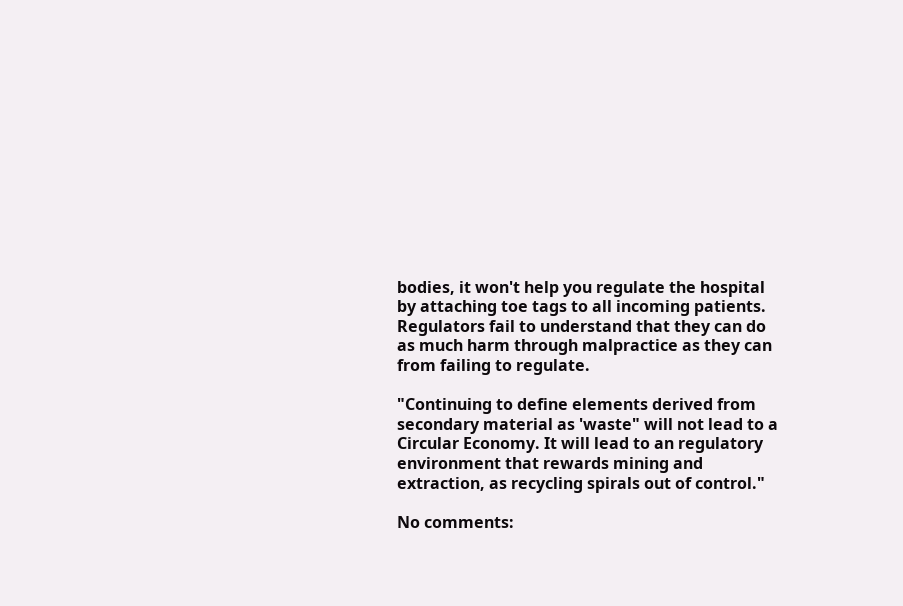bodies, it won't help you regulate the hospital by attaching toe tags to all incoming patients. Regulators fail to understand that they can do as much harm through malpractice as they can from failing to regulate.

"Continuing to define elements derived from secondary material as 'waste" will not lead to a Circular Economy. It will lead to an regulatory environment that rewards mining and extraction, as recycling spirals out of control."

No comments: